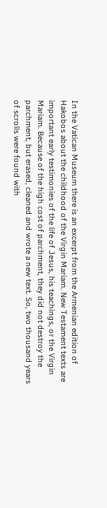In the Vatican Museum there is an excerpt from the Armenian edition of Hakobos about the childhood of the Virgin Mariam. New Testament texts are important early testimonies of the life of Jesus, his teachings, or the Virgin Mariam. Because of the high cost of parchment, they did not destroy the parchment, but erased, cleaned and wrote a new text. So, two thousand years of scrolls were found with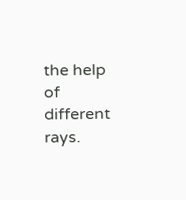the help of different rays.